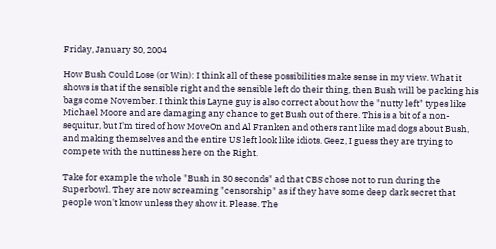Friday, January 30, 2004

How Bush Could Lose (or Win): I think all of these possibilities make sense in my view. What it shows is that if the sensible right and the sensible left do their thing, then Bush will be packing his bags come November. I think this Layne guy is also correct about how the "nutty left" types like Michael Moore and are damaging any chance to get Bush out of there. This is a bit of a non-sequitur, but I'm tired of how MoveOn and Al Franken and others rant like mad dogs about Bush, and making themselves and the entire US left look like idiots. Geez, I guess they are trying to compete with the nuttiness here on the Right.

Take for example the whole "Bush in 30 seconds" ad that CBS chose not to run during the Superbowl. They are now screaming "censorship" as if they have some deep dark secret that people won't know unless they show it. Please. The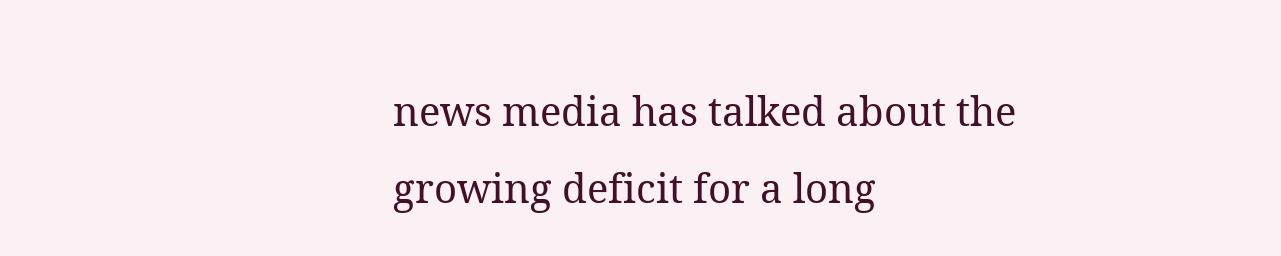news media has talked about the growing deficit for a long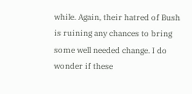while. Again, their hatred of Bush is ruining any chances to bring some well needed change. I do wonder if these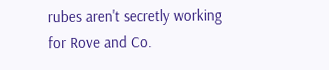rubes aren't secretly working for Rove and Co.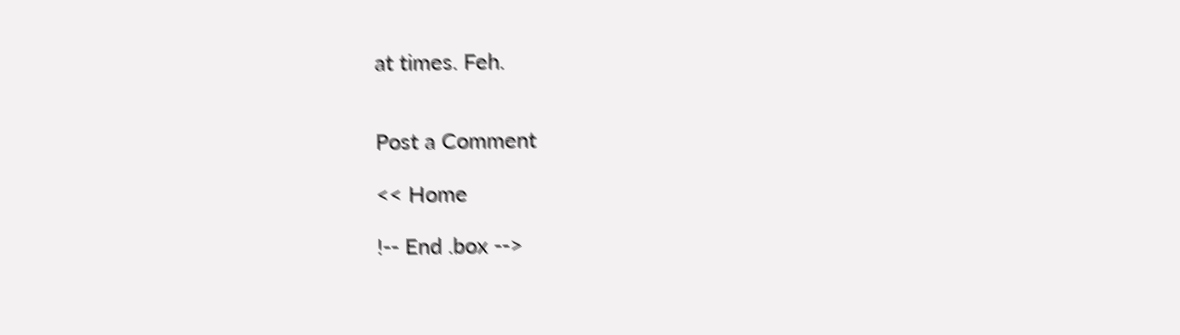at times. Feh.


Post a Comment

<< Home

!-- End .box -->